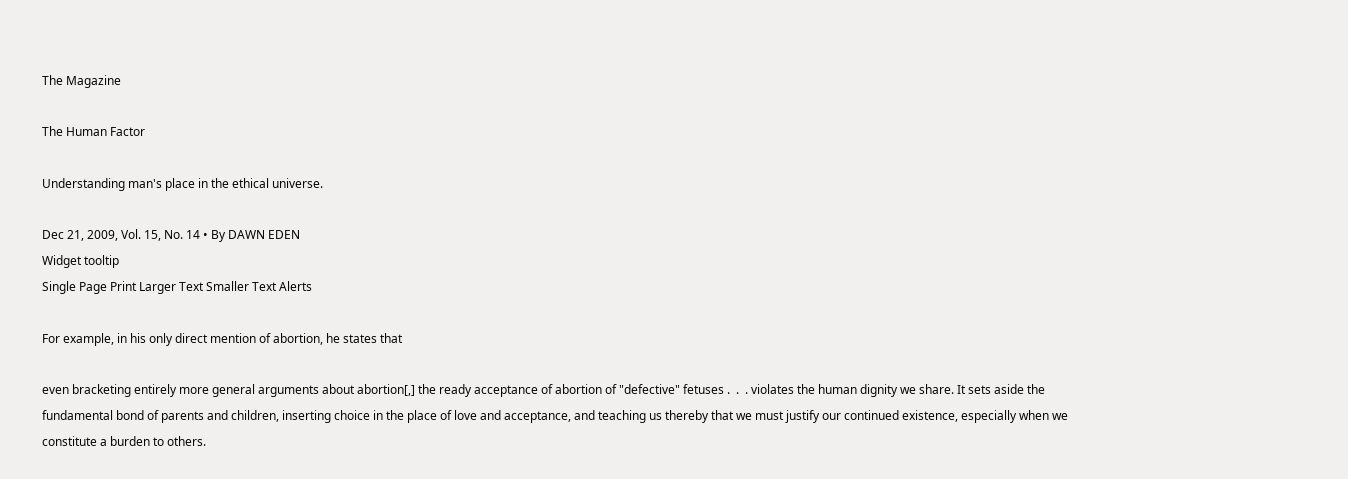The Magazine

The Human Factor

Understanding man's place in the ethical universe.

Dec 21, 2009, Vol. 15, No. 14 • By DAWN EDEN
Widget tooltip
Single Page Print Larger Text Smaller Text Alerts

For example, in his only direct mention of abortion, he states that

even bracketing entirely more general arguments about abortion[,] the ready acceptance of abortion of "defective" fetuses .  .  . violates the human dignity we share. It sets aside the fundamental bond of parents and children, inserting choice in the place of love and acceptance, and teaching us thereby that we must justify our continued existence, especially when we constitute a burden to others.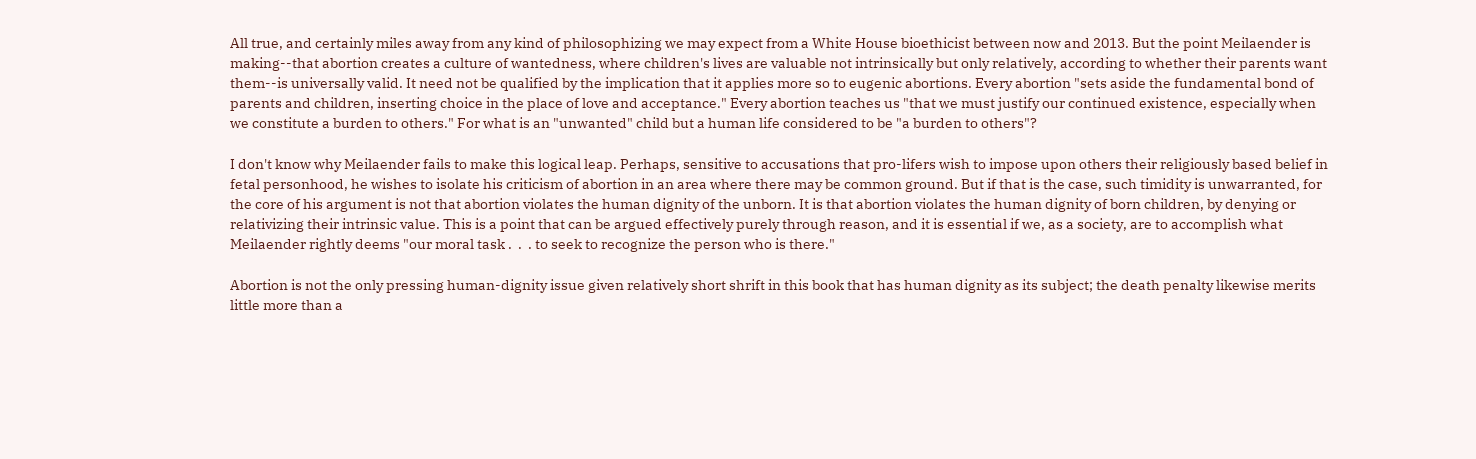All true, and certainly miles away from any kind of philosophizing we may expect from a White House bioethicist between now and 2013. But the point Meilaender is making--that abortion creates a culture of wantedness, where children's lives are valuable not intrinsically but only relatively, according to whether their parents want them--is universally valid. It need not be qualified by the implication that it applies more so to eugenic abortions. Every abortion "sets aside the fundamental bond of parents and children, inserting choice in the place of love and acceptance." Every abortion teaches us "that we must justify our continued existence, especially when we constitute a burden to others." For what is an "unwanted" child but a human life considered to be "a burden to others"?

I don't know why Meilaender fails to make this logical leap. Perhaps, sensitive to accusations that pro-lifers wish to impose upon others their religiously based belief in fetal personhood, he wishes to isolate his criticism of abortion in an area where there may be common ground. But if that is the case, such timidity is unwarranted, for the core of his argument is not that abortion violates the human dignity of the unborn. It is that abortion violates the human dignity of born children, by denying or relativizing their intrinsic value. This is a point that can be argued effectively purely through reason, and it is essential if we, as a society, are to accomplish what Meilaender rightly deems "our moral task .  .  . to seek to recognize the person who is there."

Abortion is not the only pressing human-dignity issue given relatively short shrift in this book that has human dignity as its subject; the death penalty likewise merits little more than a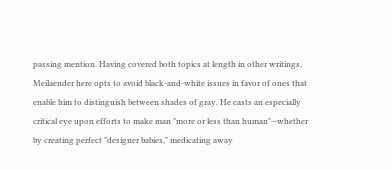passing mention. Having covered both topics at length in other writings, Meilaender here opts to avoid black-and-white issues in favor of ones that enable him to distinguish between shades of gray. He casts an especially critical eye upon efforts to make man "more or less than human"--whether by creating perfect "designer babies," medicating away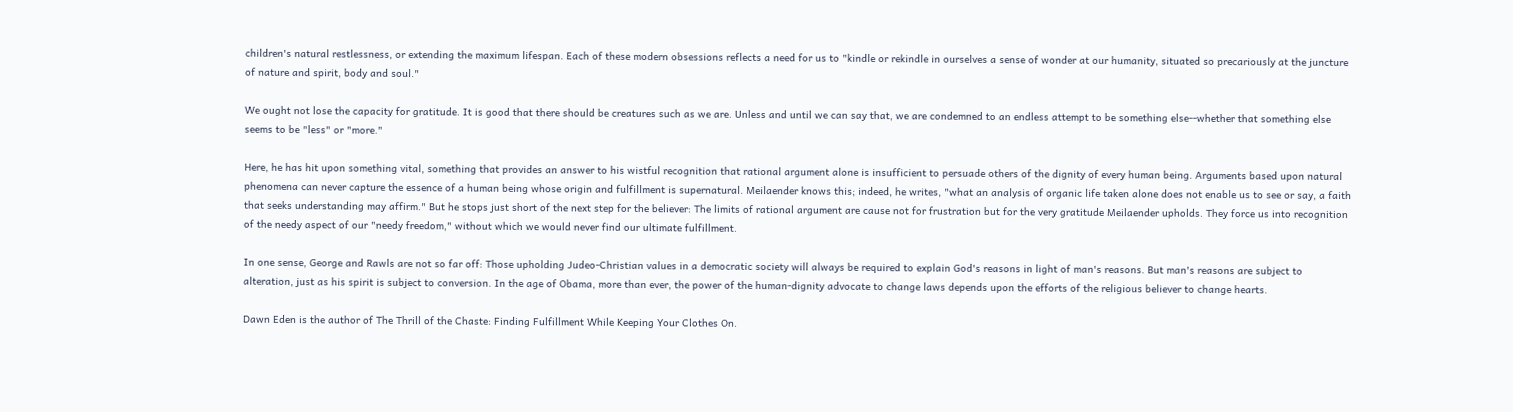children's natural restlessness, or extending the maximum lifespan. Each of these modern obsessions reflects a need for us to "kindle or rekindle in ourselves a sense of wonder at our humanity, situated so precariously at the juncture of nature and spirit, body and soul."

We ought not lose the capacity for gratitude. It is good that there should be creatures such as we are. Unless and until we can say that, we are condemned to an endless attempt to be something else--whether that something else seems to be "less" or "more."

Here, he has hit upon something vital, something that provides an answer to his wistful recognition that rational argument alone is insufficient to persuade others of the dignity of every human being. Arguments based upon natural phenomena can never capture the essence of a human being whose origin and fulfillment is supernatural. Meilaender knows this; indeed, he writes, "what an analysis of organic life taken alone does not enable us to see or say, a faith that seeks understanding may affirm." But he stops just short of the next step for the believer: The limits of rational argument are cause not for frustration but for the very gratitude Meilaender upholds. They force us into recognition of the needy aspect of our "needy freedom," without which we would never find our ultimate fulfillment.

In one sense, George and Rawls are not so far off: Those upholding Judeo-Christian values in a democratic society will always be required to explain God's reasons in light of man's reasons. But man's reasons are subject to alteration, just as his spirit is subject to conversion. In the age of Obama, more than ever, the power of the human-dignity advocate to change laws depends upon the efforts of the religious believer to change hearts.

Dawn Eden is the author of The Thrill of the Chaste: Finding Fulfillment While Keeping Your Clothes On.